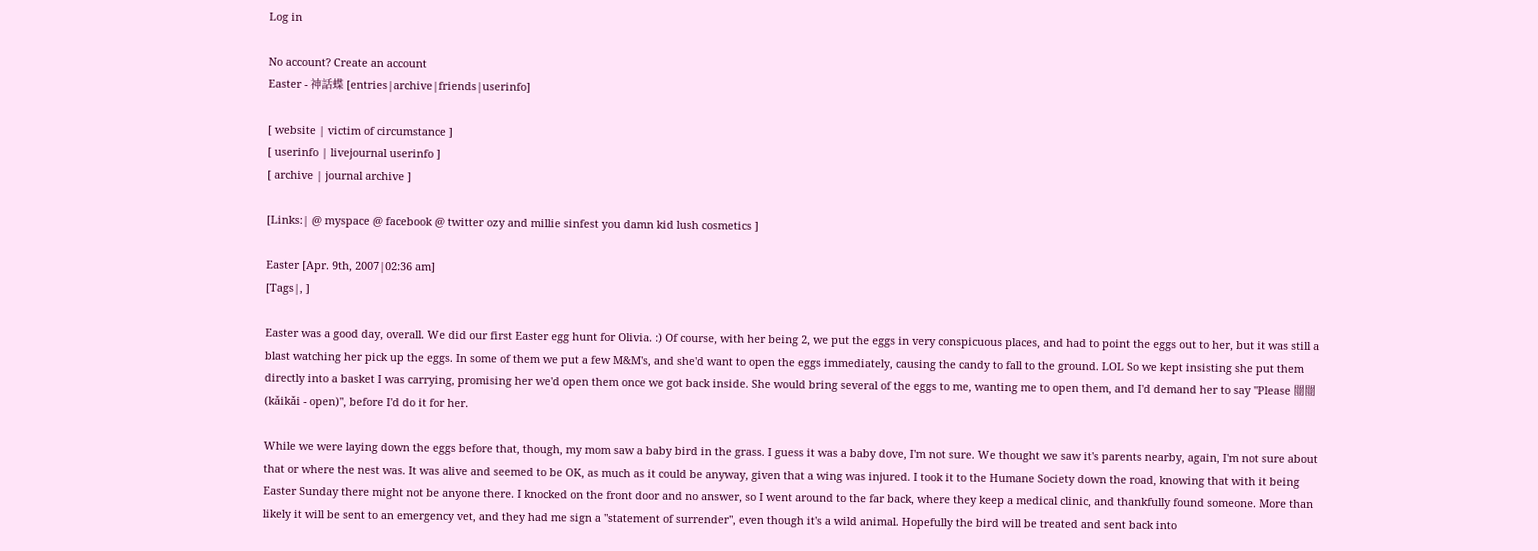Log in

No account? Create an account
Easter - 神話蝶 [entries|archive|friends|userinfo]

[ website | victim of circumstance ]
[ userinfo | livejournal userinfo ]
[ archive | journal archive ]

[Links:| @ myspace @ facebook @ twitter ozy and millie sinfest you damn kid lush cosmetics ]

Easter [Apr. 9th, 2007|02:36 am]
[Tags|, ]

Easter was a good day, overall. We did our first Easter egg hunt for Olivia. :) Of course, with her being 2, we put the eggs in very conspicuous places, and had to point the eggs out to her, but it was still a blast watching her pick up the eggs. In some of them we put a few M&M's, and she'd want to open the eggs immediately, causing the candy to fall to the ground. LOL So we kept insisting she put them directly into a basket I was carrying, promising her we'd open them once we got back inside. She would bring several of the eggs to me, wanting me to open them, and I'd demand her to say "Please 闓闓 (kǎikǎi - open)", before I'd do it for her.

While we were laying down the eggs before that, though, my mom saw a baby bird in the grass. I guess it was a baby dove, I'm not sure. We thought we saw it's parents nearby, again, I'm not sure about that or where the nest was. It was alive and seemed to be OK, as much as it could be anyway, given that a wing was injured. I took it to the Humane Society down the road, knowing that with it being Easter Sunday there might not be anyone there. I knocked on the front door and no answer, so I went around to the far back, where they keep a medical clinic, and thankfully found someone. More than likely it will be sent to an emergency vet, and they had me sign a "statement of surrender", even though it's a wild animal. Hopefully the bird will be treated and sent back into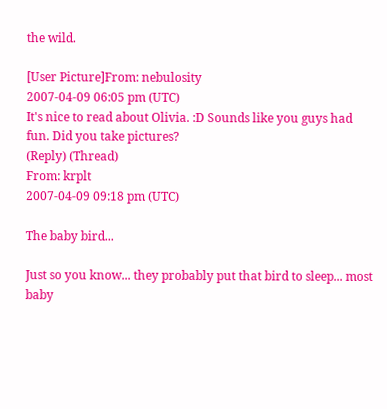the wild.

[User Picture]From: nebulosity
2007-04-09 06:05 pm (UTC)
It's nice to read about Olivia. :D Sounds like you guys had fun. Did you take pictures?
(Reply) (Thread)
From: krplt
2007-04-09 09:18 pm (UTC)

The baby bird...

Just so you know... they probably put that bird to sleep... most baby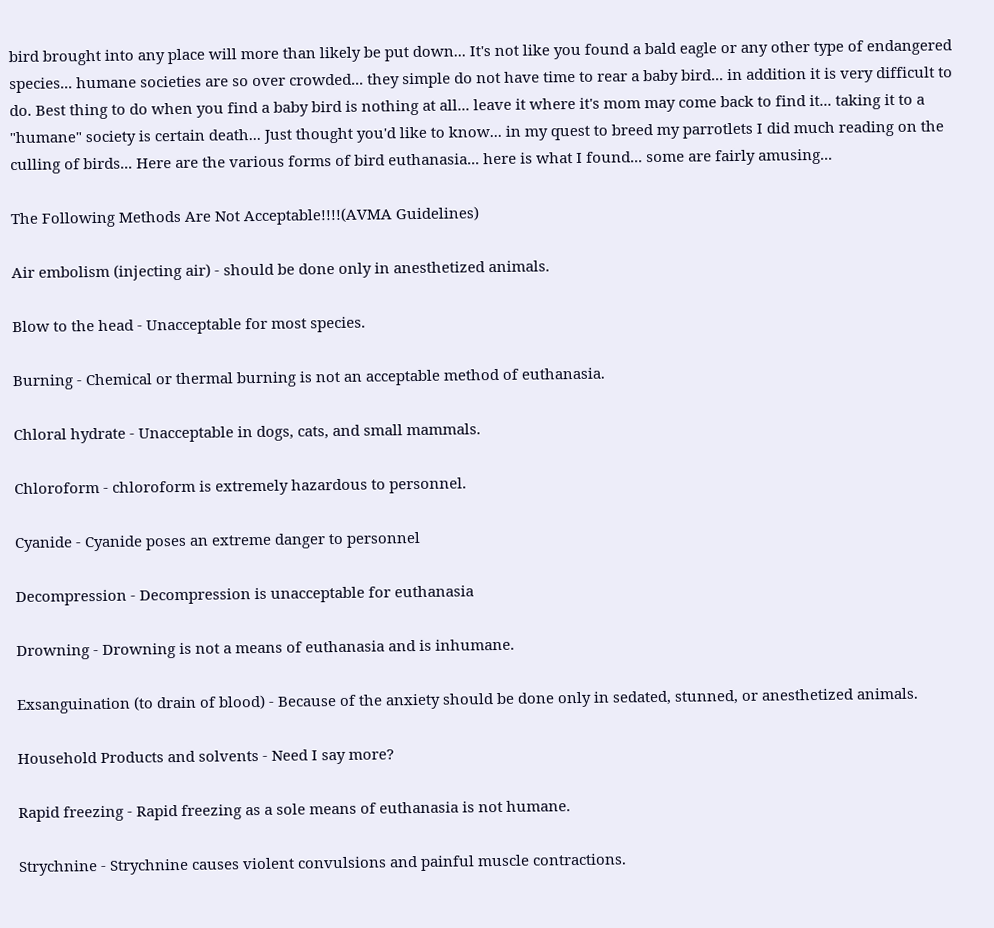bird brought into any place will more than likely be put down... It's not like you found a bald eagle or any other type of endangered species... humane societies are so over crowded... they simple do not have time to rear a baby bird... in addition it is very difficult to do. Best thing to do when you find a baby bird is nothing at all... leave it where it's mom may come back to find it... taking it to a "humane" society is certain death... Just thought you'd like to know... in my quest to breed my parrotlets I did much reading on the culling of birds... Here are the various forms of bird euthanasia... here is what I found... some are fairly amusing...

The Following Methods Are Not Acceptable!!!!(AVMA Guidelines)

Air embolism (injecting air) - should be done only in anesthetized animals.

Blow to the head - Unacceptable for most species.

Burning - Chemical or thermal burning is not an acceptable method of euthanasia.

Chloral hydrate - Unacceptable in dogs, cats, and small mammals.

Chloroform - chloroform is extremely hazardous to personnel.

Cyanide - Cyanide poses an extreme danger to personnel

Decompression - Decompression is unacceptable for euthanasia

Drowning - Drowning is not a means of euthanasia and is inhumane.

Exsanguination (to drain of blood) - Because of the anxiety should be done only in sedated, stunned, or anesthetized animals.

Household Products and solvents - Need I say more?

Rapid freezing - Rapid freezing as a sole means of euthanasia is not humane.

Strychnine - Strychnine causes violent convulsions and painful muscle contractions.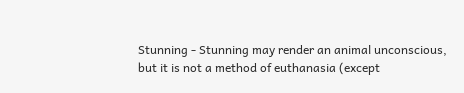Stunning - Stunning may render an animal unconscious, but it is not a method of euthanasia (except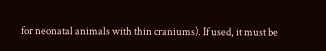for neonatal animals with thin craniums). If used, it must be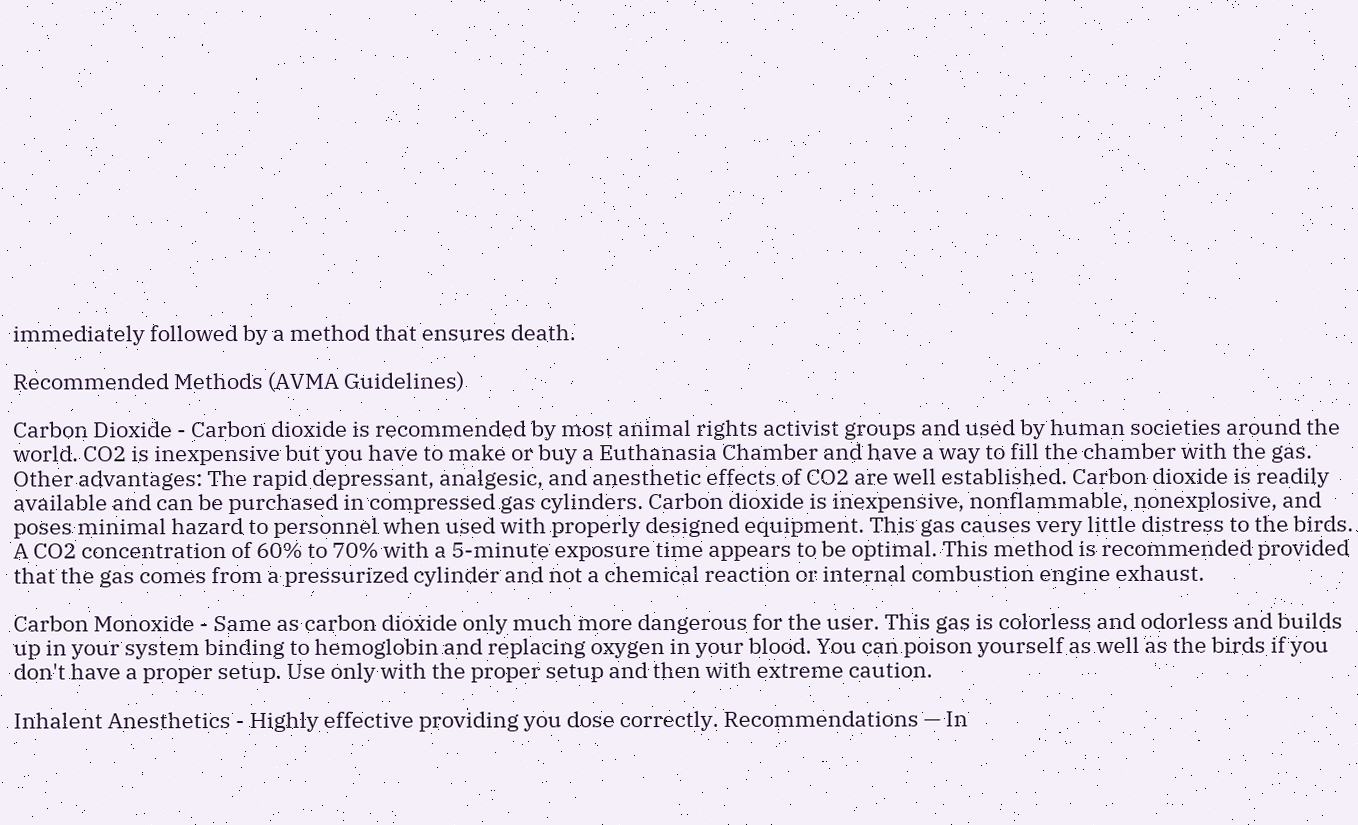immediately followed by a method that ensures death.

Recommended Methods (AVMA Guidelines)

Carbon Dioxide - Carbon dioxide is recommended by most animal rights activist groups and used by human societies around the world. CO2 is inexpensive but you have to make or buy a Euthanasia Chamber and have a way to fill the chamber with the gas. Other advantages: The rapid depressant, analgesic, and anesthetic effects of CO2 are well established. Carbon dioxide is readily available and can be purchased in compressed gas cylinders. Carbon dioxide is inexpensive, nonflammable, nonexplosive, and poses minimal hazard to personnel when used with properly designed equipment. This gas causes very little distress to the birds. A CO2 concentration of 60% to 70% with a 5-minute exposure time appears to be optimal. This method is recommended provided that the gas comes from a pressurized cylinder and not a chemical reaction or internal combustion engine exhaust.

Carbon Monoxide - Same as carbon dioxide only much more dangerous for the user. This gas is colorless and odorless and builds up in your system binding to hemoglobin and replacing oxygen in your blood. You can poison yourself as well as the birds if you don't have a proper setup. Use only with the proper setup and then with extreme caution.

Inhalent Anesthetics - Highly effective providing you dose correctly. Recommendations — In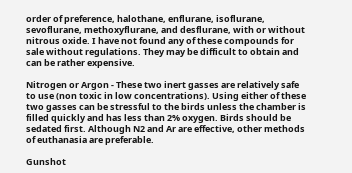order of preference, halothane, enflurane, isoflurane, sevoflurane, methoxyflurane, and desflurane, with or without nitrous oxide. I have not found any of these compounds for sale without regulations. They may be difficult to obtain and can be rather expensive.

Nitrogen or Argon - These two inert gasses are relatively safe to use (non toxic in low concentrations). Using either of these two gasses can be stressful to the birds unless the chamber is filled quickly and has less than 2% oxygen. Birds should be sedated first. Although N2 and Ar are effective, other methods of euthanasia are preferable.

Gunshot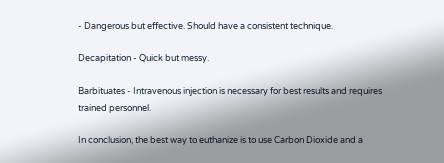- Dangerous but effective. Should have a consistent technique.

Decapitation - Quick but messy.

Barbituates - Intravenous injection is necessary for best results and requires trained personnel.

In conclusion, the best way to euthanize is to use Carbon Dioxide and a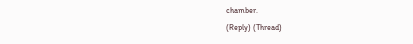chamber.
(Reply) (Thread)